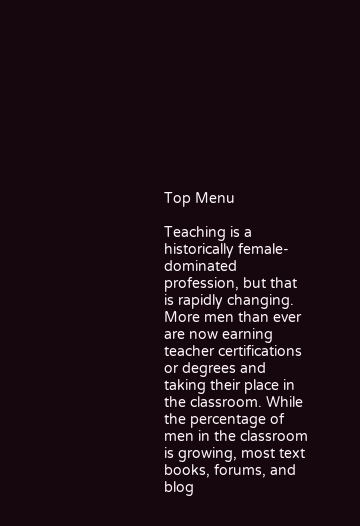Top Menu

Teaching is a historically female-dominated profession, but that is rapidly changing. More men than ever are now earning teacher certifications or degrees and taking their place in the classroom. While the percentage of men in the classroom is growing, most text books, forums, and blog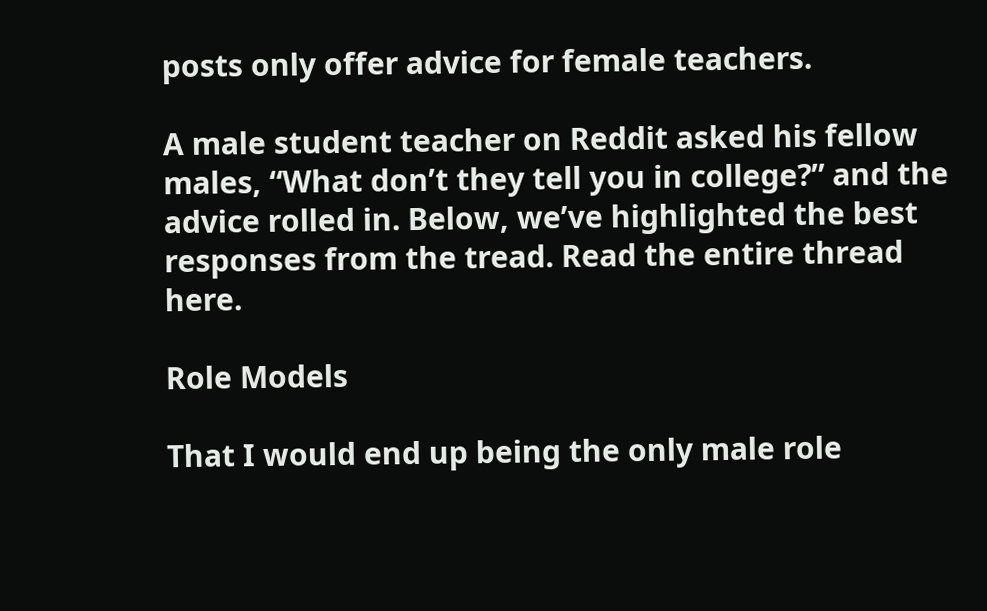posts only offer advice for female teachers.

A male student teacher on Reddit asked his fellow males, “What don’t they tell you in college?” and the advice rolled in. Below, we’ve highlighted the best responses from the tread. Read the entire thread here.

Role Models

That I would end up being the only male role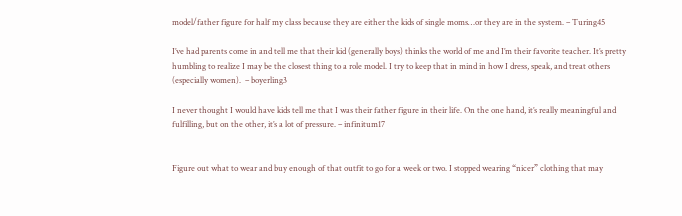model/father figure for half my class because they are either the kids of single moms…or they are in the system. – Turing45

I’ve had parents come in and tell me that their kid (generally boys) thinks the world of me and I’m their favorite teacher. It’s pretty humbling to realize I may be the closest thing to a role model. I try to keep that in mind in how I dress, speak, and treat others (especially women).  – boyerling3

I never thought I would have kids tell me that I was their father figure in their life. On the one hand, it’s really meaningful and fulfilling, but on the other, it’s a lot of pressure. – infinitum17


Figure out what to wear and buy enough of that outfit to go for a week or two. I stopped wearing “nicer” clothing that may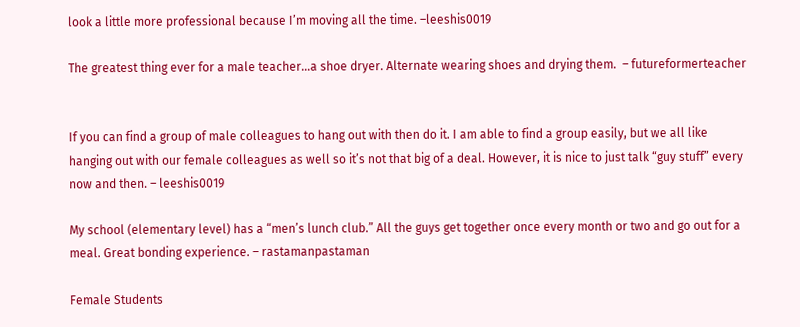look a little more professional because I’m moving all the time. –leeshis0019

The greatest thing ever for a male teacher…a shoe dryer. Alternate wearing shoes and drying them.  – futureformerteacher


If you can find a group of male colleagues to hang out with then do it. I am able to find a group easily, but we all like hanging out with our female colleagues as well so it’s not that big of a deal. However, it is nice to just talk “guy stuff” every now and then. – leeshis0019

My school (elementary level) has a “men’s lunch club.” All the guys get together once every month or two and go out for a meal. Great bonding experience. – rastamanpastaman

Female Students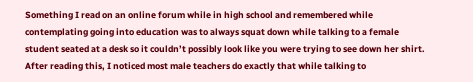Something I read on an online forum while in high school and remembered while contemplating going into education was to always squat down while talking to a female student seated at a desk so it couldn’t possibly look like you were trying to see down her shirt. After reading this, I noticed most male teachers do exactly that while talking to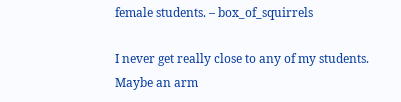female students. – box_of_squirrels

I never get really close to any of my students. Maybe an arm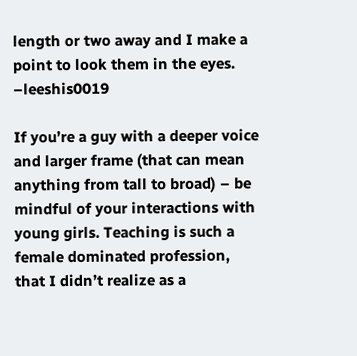length or two away and I make a point to look them in the eyes. –leeshis0019

If you’re a guy with a deeper voice and larger frame (that can mean anything from tall to broad) – be mindful of your interactions with young girls. Teaching is such a female dominated profession, that I didn’t realize as a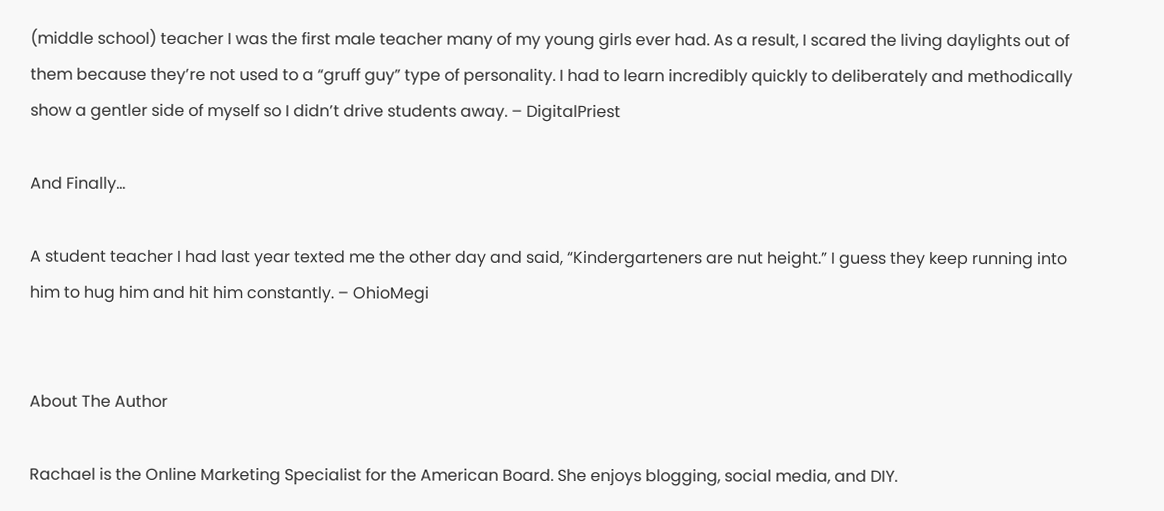(middle school) teacher I was the first male teacher many of my young girls ever had. As a result, I scared the living daylights out of them because they’re not used to a “gruff guy” type of personality. I had to learn incredibly quickly to deliberately and methodically show a gentler side of myself so I didn’t drive students away. – DigitalPriest

And Finally…

A student teacher I had last year texted me the other day and said, “Kindergarteners are nut height.” I guess they keep running into him to hug him and hit him constantly. – OhioMegi


About The Author

Rachael is the Online Marketing Specialist for the American Board. She enjoys blogging, social media, and DIY.